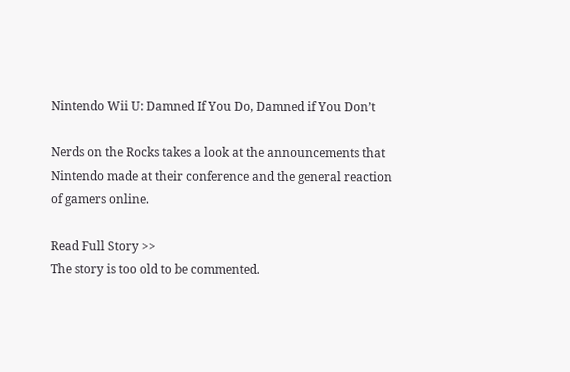Nintendo Wii U: Damned If You Do, Damned if You Don’t

Nerds on the Rocks takes a look at the announcements that Nintendo made at their conference and the general reaction of gamers online.

Read Full Story >>
The story is too old to be commented.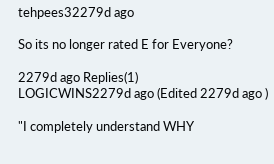tehpees32279d ago

So its no longer rated E for Everyone?

2279d ago Replies(1)
LOGICWINS2279d ago (Edited 2279d ago )

"I completely understand WHY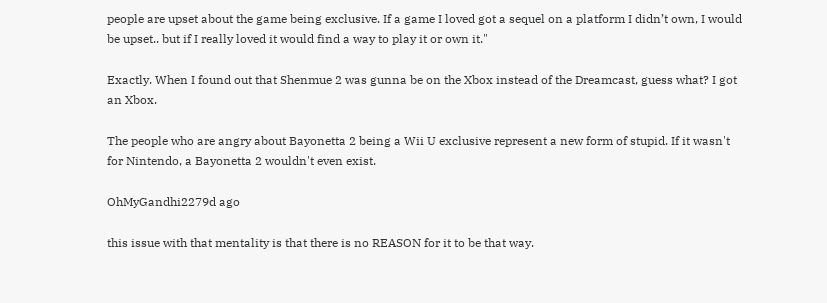people are upset about the game being exclusive. If a game I loved got a sequel on a platform I didn’t own, I would be upset.. but if I really loved it would find a way to play it or own it."

Exactly. When I found out that Shenmue 2 was gunna be on the Xbox instead of the Dreamcast, guess what? I got an Xbox.

The people who are angry about Bayonetta 2 being a Wii U exclusive represent a new form of stupid. If it wasn't for Nintendo, a Bayonetta 2 wouldn't even exist.

OhMyGandhi2279d ago

this issue with that mentality is that there is no REASON for it to be that way.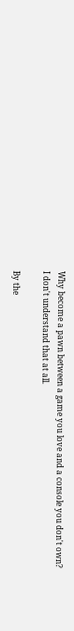Why become a pawn between a game you love and a console you don't own?
I don't understand that at all.

By the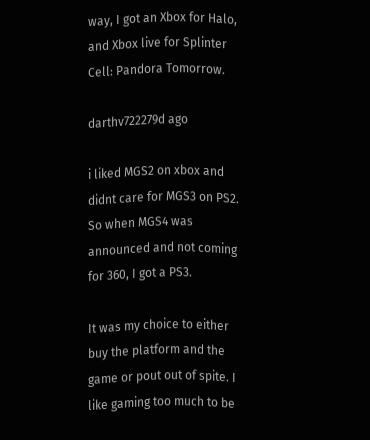way, I got an Xbox for Halo, and Xbox live for Splinter Cell: Pandora Tomorrow.

darthv722279d ago

i liked MGS2 on xbox and didnt care for MGS3 on PS2. So when MGS4 was announced and not coming for 360, I got a PS3.

It was my choice to either buy the platform and the game or pout out of spite. I like gaming too much to be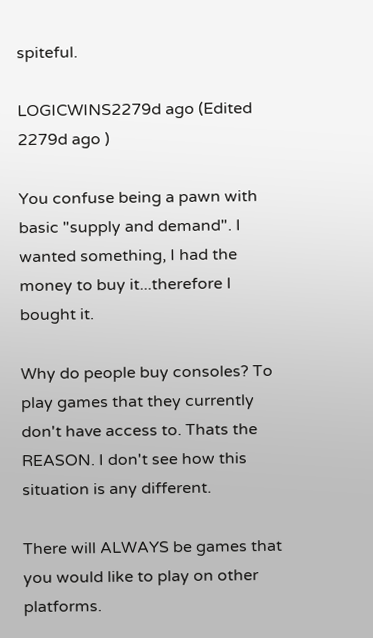spiteful.

LOGICWINS2279d ago (Edited 2279d ago )

You confuse being a pawn with basic "supply and demand". I wanted something, I had the money to buy it...therefore I bought it.

Why do people buy consoles? To play games that they currently don't have access to. Thats the REASON. I don't see how this situation is any different.

There will ALWAYS be games that you would like to play on other platforms.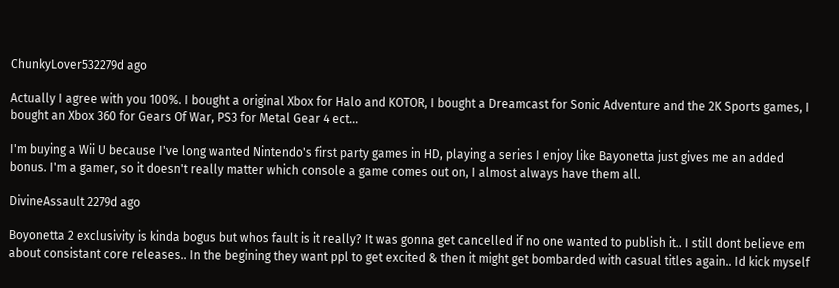ChunkyLover532279d ago

Actually I agree with you 100%. I bought a original Xbox for Halo and KOTOR, I bought a Dreamcast for Sonic Adventure and the 2K Sports games, I bought an Xbox 360 for Gears Of War, PS3 for Metal Gear 4 ect...

I'm buying a Wii U because I've long wanted Nintendo's first party games in HD, playing a series I enjoy like Bayonetta just gives me an added bonus. I'm a gamer, so it doesn't really matter which console a game comes out on, I almost always have them all.

DivineAssault 2279d ago

Boyonetta 2 exclusivity is kinda bogus but whos fault is it really? It was gonna get cancelled if no one wanted to publish it.. I still dont believe em about consistant core releases.. In the begining they want ppl to get excited & then it might get bombarded with casual titles again.. Id kick myself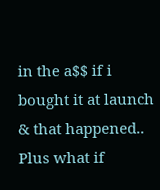in the a$$ if i bought it at launch & that happened.. Plus what if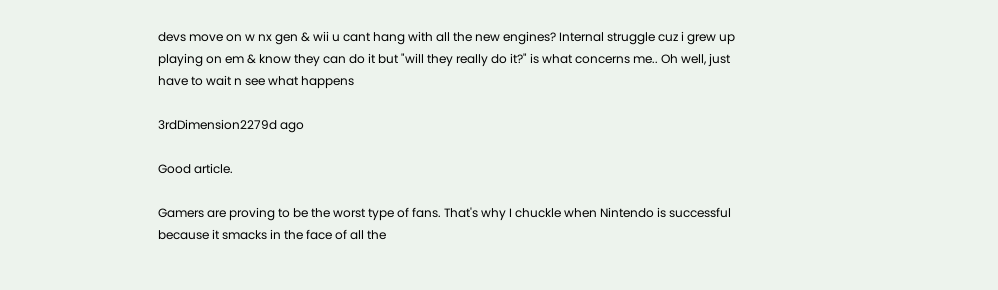devs move on w nx gen & wii u cant hang with all the new engines? Internal struggle cuz i grew up playing on em & know they can do it but "will they really do it?" is what concerns me.. Oh well, just have to wait n see what happens

3rdDimension2279d ago

Good article.

Gamers are proving to be the worst type of fans. That's why I chuckle when Nintendo is successful because it smacks in the face of all the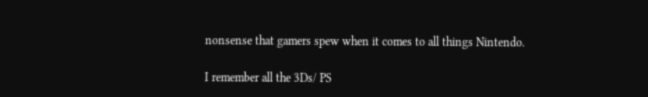nonsense that gamers spew when it comes to all things Nintendo.

I remember all the 3Ds/ PS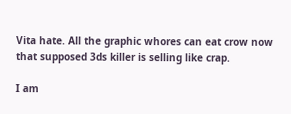Vita hate. All the graphic whores can eat crow now that supposed 3ds killer is selling like crap.

I am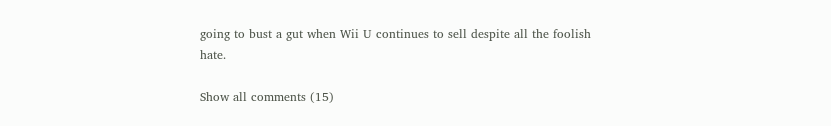going to bust a gut when Wii U continues to sell despite all the foolish hate.

Show all comments (15)